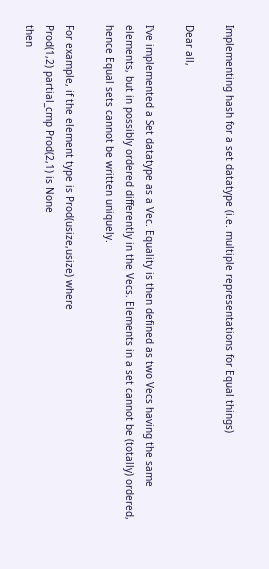Implementing hash for a set datatype (i.e. multiple representations for Equal things)

Dear all,

I've implemented a Set datatype as a Vec. Equality is then defined as two Vecs having the same elements, but in possibly ordered differently in the Vecs. Elements in a set cannot be (totally) ordered, hence Equal sets cannot be written uniquely.

For example, if the element type is Prod(usize,usize) where
Prod(1,2) partial_cmp Prod(2,1) is None
then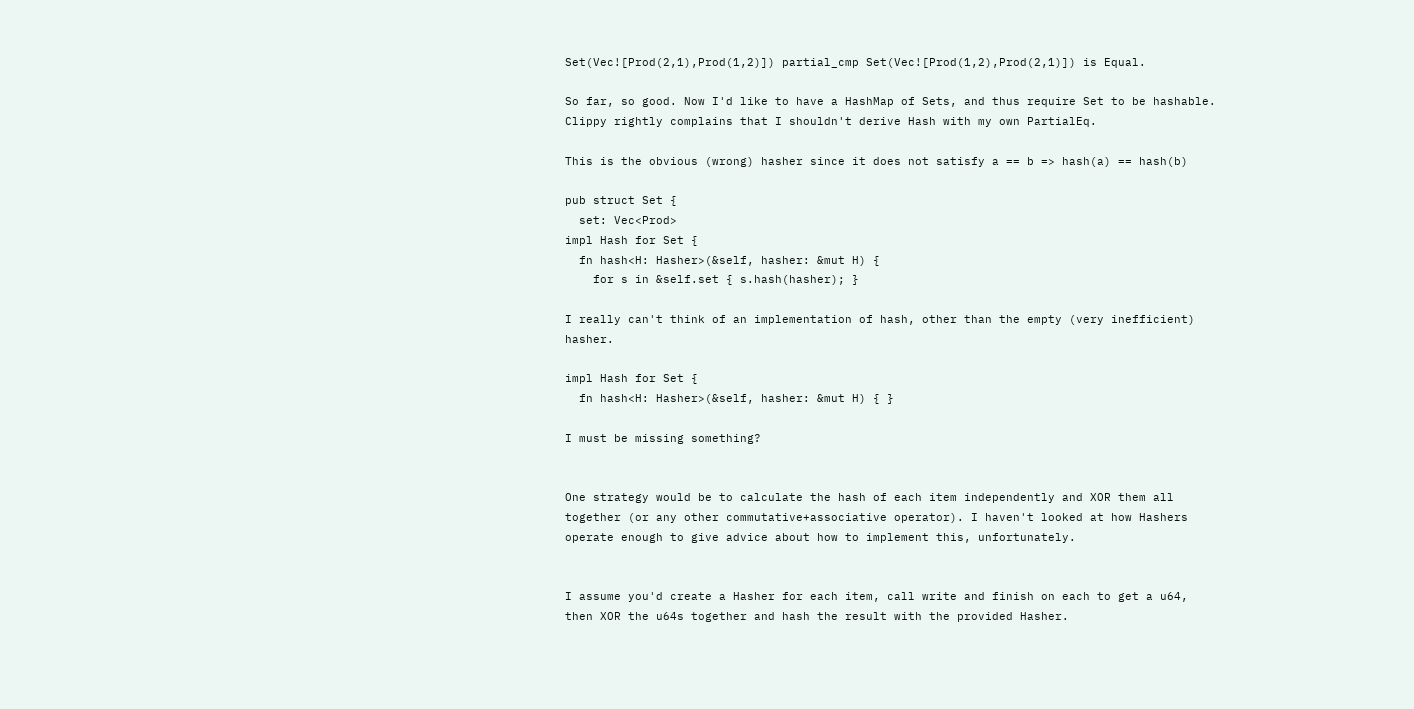Set(Vec![Prod(2,1),Prod(1,2)]) partial_cmp Set(Vec![Prod(1,2),Prod(2,1)]) is Equal.

So far, so good. Now I'd like to have a HashMap of Sets, and thus require Set to be hashable.
Clippy rightly complains that I shouldn't derive Hash with my own PartialEq.

This is the obvious (wrong) hasher since it does not satisfy a == b => hash(a) == hash(b)

pub struct Set {
  set: Vec<Prod>
impl Hash for Set {
  fn hash<H: Hasher>(&self, hasher: &mut H) {
    for s in &self.set { s.hash(hasher); }

I really can't think of an implementation of hash, other than the empty (very inefficient) hasher.

impl Hash for Set {
  fn hash<H: Hasher>(&self, hasher: &mut H) { }

I must be missing something?


One strategy would be to calculate the hash of each item independently and XOR them all together (or any other commutative+associative operator). I haven't looked at how Hashers operate enough to give advice about how to implement this, unfortunately.


I assume you'd create a Hasher for each item, call write and finish on each to get a u64, then XOR the u64s together and hash the result with the provided Hasher.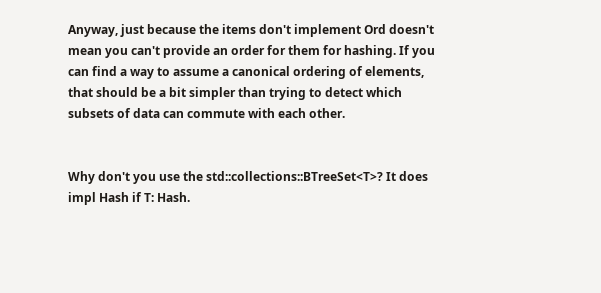Anyway, just because the items don't implement Ord doesn't mean you can't provide an order for them for hashing. If you can find a way to assume a canonical ordering of elements, that should be a bit simpler than trying to detect which subsets of data can commute with each other.


Why don't you use the std::collections::BTreeSet<T>? It does impl Hash if T: Hash.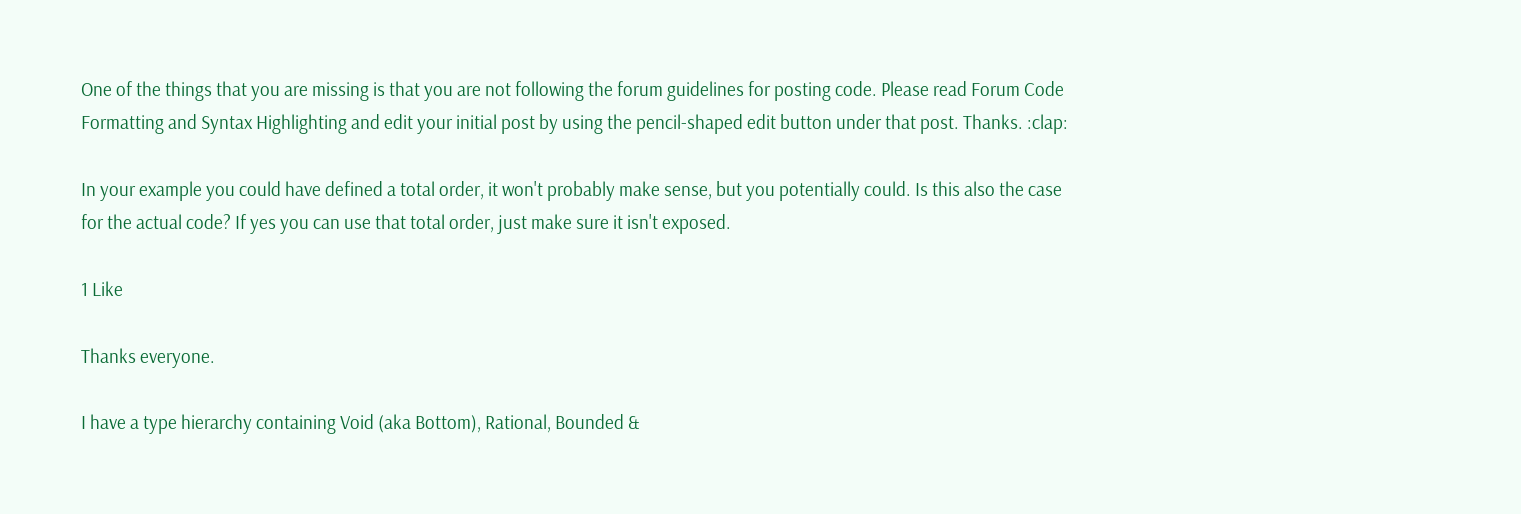One of the things that you are missing is that you are not following the forum guidelines for posting code. Please read Forum Code Formatting and Syntax Highlighting and edit your initial post by using the pencil-shaped edit button under that post. Thanks. :clap:

In your example you could have defined a total order, it won't probably make sense, but you potentially could. Is this also the case for the actual code? If yes you can use that total order, just make sure it isn't exposed.

1 Like

Thanks everyone.

I have a type hierarchy containing Void (aka Bottom), Rational, Bounded &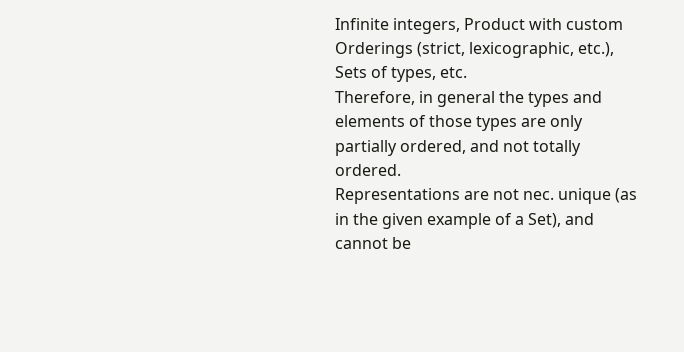Infinite integers, Product with custom Orderings (strict, lexicographic, etc.), Sets of types, etc.
Therefore, in general the types and elements of those types are only partially ordered, and not totally ordered.
Representations are not nec. unique (as in the given example of a Set), and cannot be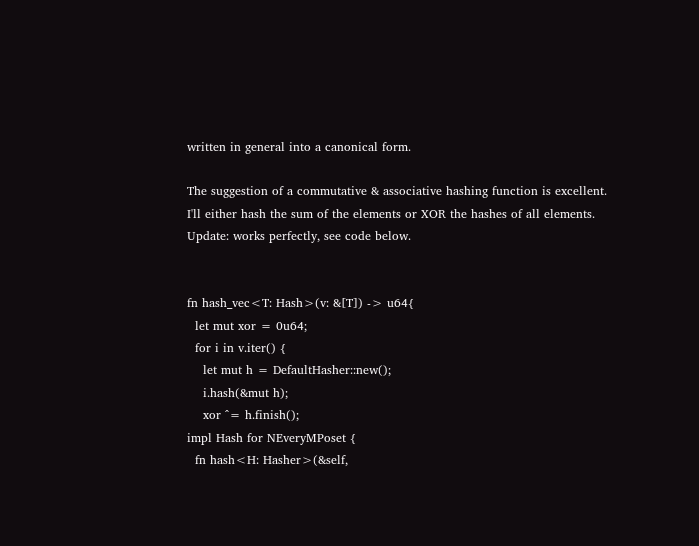written in general into a canonical form.

The suggestion of a commutative & associative hashing function is excellent.
I'll either hash the sum of the elements or XOR the hashes of all elements.
Update: works perfectly, see code below.


fn hash_vec<T: Hash>(v: &[T]) -> u64{
  let mut xor = 0u64;
  for i in v.iter() {
    let mut h = DefaultHasher::new();
    i.hash(&mut h);
    xor ^= h.finish();
impl Hash for NEveryMPoset {
  fn hash<H: Hasher>(&self,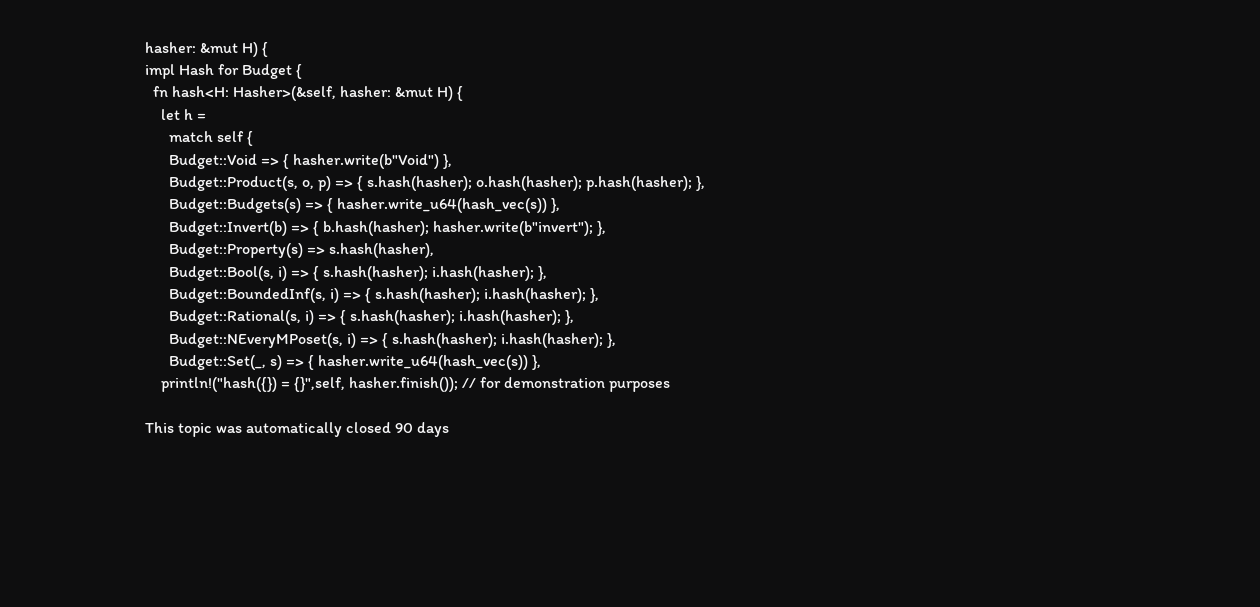hasher: &mut H) {
impl Hash for Budget {
  fn hash<H: Hasher>(&self, hasher: &mut H) {
    let h =
      match self {
      Budget::Void => { hasher.write(b"Void") },
      Budget::Product(s, o, p) => { s.hash(hasher); o.hash(hasher); p.hash(hasher); },
      Budget::Budgets(s) => { hasher.write_u64(hash_vec(s)) },
      Budget::Invert(b) => { b.hash(hasher); hasher.write(b"invert"); },
      Budget::Property(s) => s.hash(hasher),
      Budget::Bool(s, i) => { s.hash(hasher); i.hash(hasher); },
      Budget::BoundedInf(s, i) => { s.hash(hasher); i.hash(hasher); },
      Budget::Rational(s, i) => { s.hash(hasher); i.hash(hasher); },
      Budget::NEveryMPoset(s, i) => { s.hash(hasher); i.hash(hasher); },
      Budget::Set(_, s) => { hasher.write_u64(hash_vec(s)) },
    println!("hash({}) = {}",self, hasher.finish()); // for demonstration purposes

This topic was automatically closed 90 days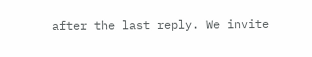after the last reply. We invite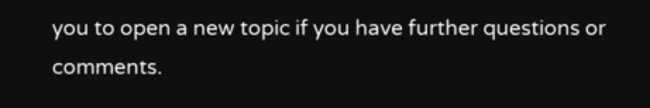you to open a new topic if you have further questions or comments.